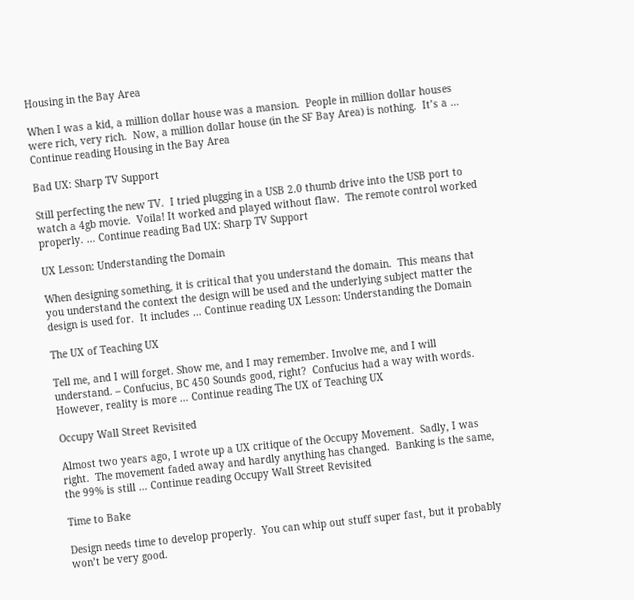Housing in the Bay Area

When I was a kid, a million dollar house was a mansion.  People in million dollar houses were rich, very rich.  Now, a million dollar house (in the SF Bay Area) is nothing.  It’s a … Continue reading Housing in the Bay Area

Bad UX: Sharp TV Support

Still perfecting the new TV.  I tried plugging in a USB 2.0 thumb drive into the USB port to watch a 4gb movie.  Voila! It worked and played without flaw.  The remote control worked properly. … Continue reading Bad UX: Sharp TV Support

UX Lesson: Understanding the Domain

When designing something, it is critical that you understand the domain.  This means that you understand the context the design will be used and the underlying subject matter the design is used for.  It includes … Continue reading UX Lesson: Understanding the Domain

The UX of Teaching UX

Tell me, and I will forget. Show me, and I may remember. Involve me, and I will understand. – Confucius, BC 450 Sounds good, right?  Confucius had a way with words.  However, reality is more … Continue reading The UX of Teaching UX

Occupy Wall Street Revisited

Almost two years ago, I wrote up a UX critique of the Occupy Movement.  Sadly, I was right.  The movement faded away and hardly anything has changed.  Banking is the same, the 99% is still … Continue reading Occupy Wall Street Revisited

Time to Bake

Design needs time to develop properly.  You can whip out stuff super fast, but it probably won’t be very good.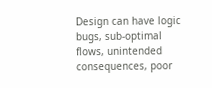Design can have logic bugs, sub-optimal flows, unintended consequences, poor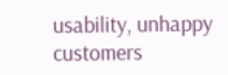usability, unhappy customers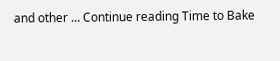and other … Continue reading Time to Bake